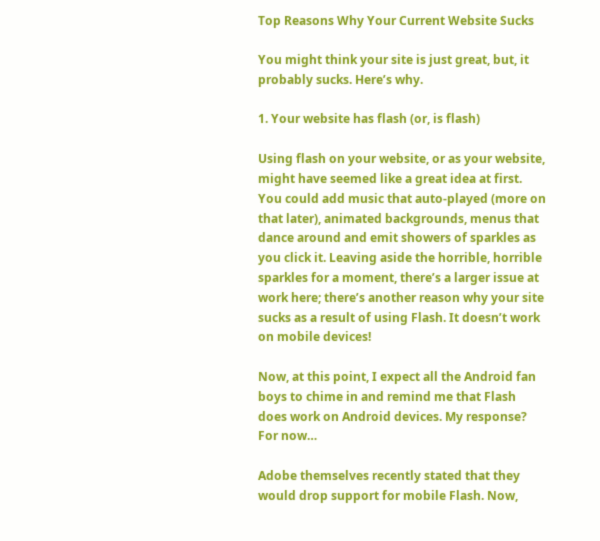Top Reasons Why Your Current Website Sucks

You might think your site is just great, but, it probably sucks. Here’s why.

1. Your website has flash (or, is flash)

Using flash on your website, or as your website, might have seemed like a great idea at first. You could add music that auto-played (more on that later), animated backgrounds, menus that dance around and emit showers of sparkles as you click it. Leaving aside the horrible, horrible sparkles for a moment, there’s a larger issue at work here; there’s another reason why your site sucks as a result of using Flash. It doesn’t work on mobile devices!

Now, at this point, I expect all the Android fan boys to chime in and remind me that Flash does work on Android devices. My response? For now…

Adobe themselves recently stated that they would drop support for mobile Flash. Now,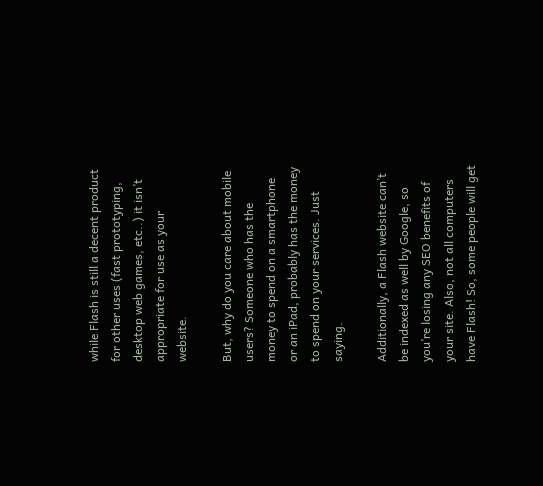while Flash is still a decent product for other uses (fast prototyping, desktop web games, etc..) it isn’t appropriate for use as your website.

But, why do you care about mobile users? Someone who has the money to spend on a smartphone or an iPad, probably has the money to spend on your services. Just saying.

Additionally, a Flash website can’t be indexed as well by Google, so you’re losing any SEO benefits of your site. Also, not all computers have Flash! So, some people will get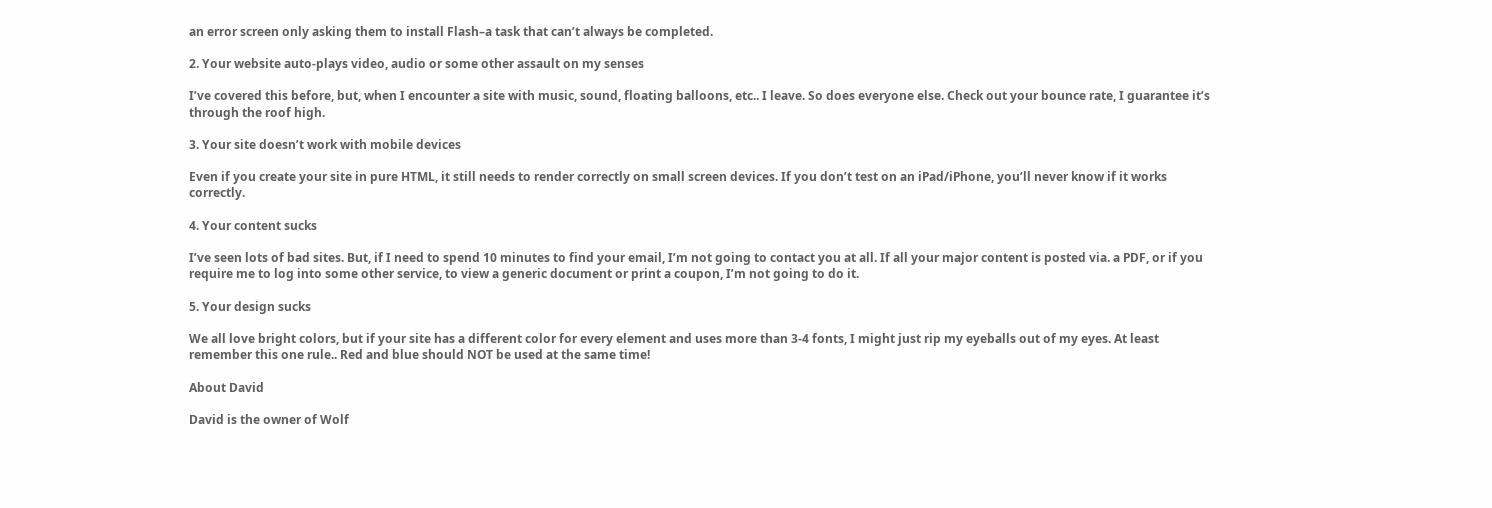an error screen only asking them to install Flash–a task that can’t always be completed.

2. Your website auto-plays video, audio or some other assault on my senses

I’ve covered this before, but, when I encounter a site with music, sound, floating balloons, etc.. I leave. So does everyone else. Check out your bounce rate, I guarantee it’s through the roof high.

3. Your site doesn’t work with mobile devices

Even if you create your site in pure HTML, it still needs to render correctly on small screen devices. If you don’t test on an iPad/iPhone, you’ll never know if it works correctly.

4. Your content sucks

I’ve seen lots of bad sites. But, if I need to spend 10 minutes to find your email, I’m not going to contact you at all. If all your major content is posted via. a PDF, or if you require me to log into some other service, to view a generic document or print a coupon, I’m not going to do it.

5. Your design sucks

We all love bright colors, but if your site has a different color for every element and uses more than 3-4 fonts, I might just rip my eyeballs out of my eyes. At least remember this one rule.. Red and blue should NOT be used at the same time!

About David

David is the owner of Wolf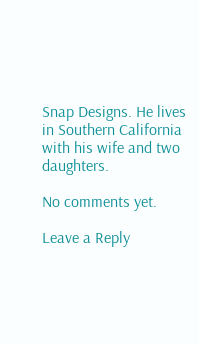Snap Designs. He lives in Southern California with his wife and two daughters.

No comments yet.

Leave a Reply